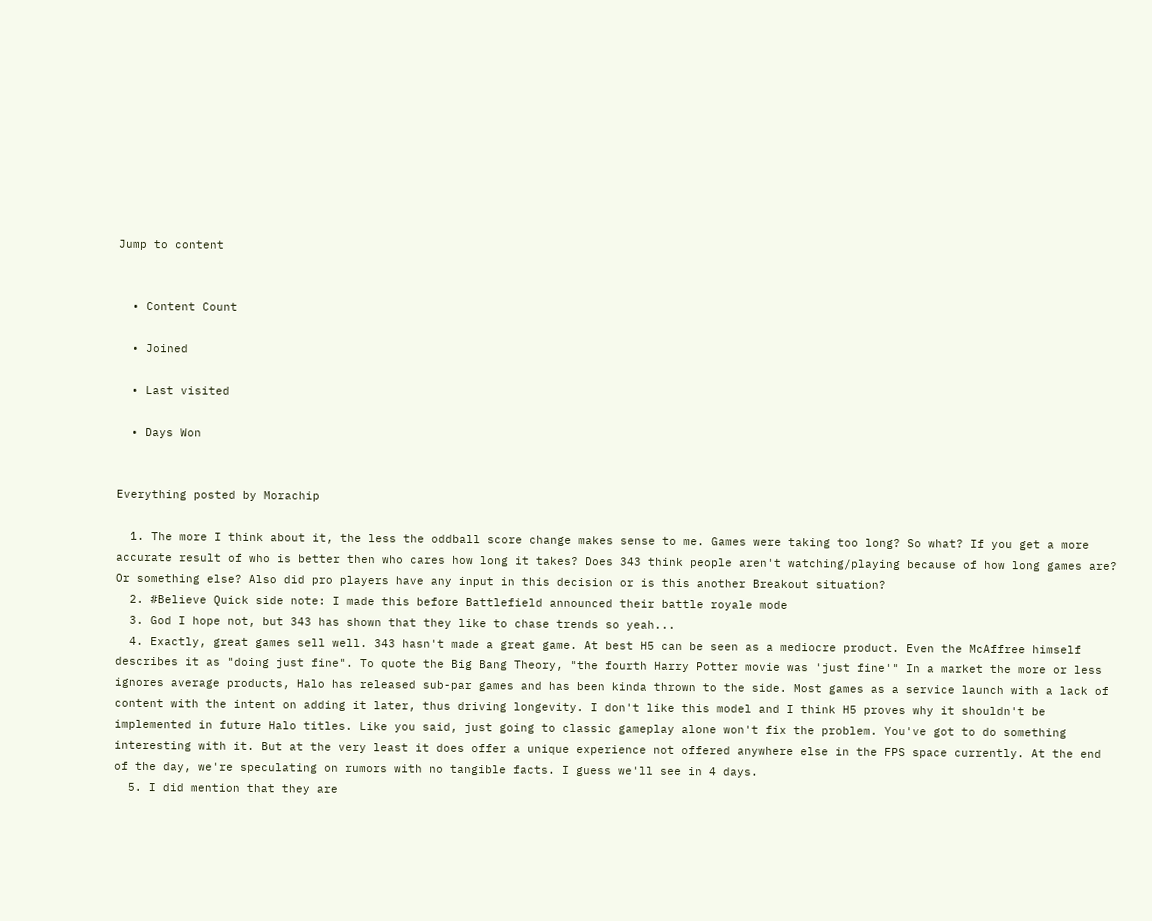Jump to content


  • Content Count

  • Joined

  • Last visited

  • Days Won


Everything posted by Morachip

  1. The more I think about it, the less the oddball score change makes sense to me. Games were taking too long? So what? If you get a more accurate result of who is better then who cares how long it takes? Does 343 think people aren't watching/playing because of how long games are? Or something else? Also did pro players have any input in this decision or is this another Breakout situation?
  2. #Believe Quick side note: I made this before Battlefield announced their battle royale mode
  3. God I hope not, but 343 has shown that they like to chase trends so yeah...
  4. Exactly, great games sell well. 343 hasn't made a great game. At best H5 can be seen as a mediocre product. Even the McAffree himself describes it as "doing just fine". To quote the Big Bang Theory, "the fourth Harry Potter movie was 'just fine'" In a market the more or less ignores average products, Halo has released sub-par games and has been kinda thrown to the side. Most games as a service launch with a lack of content with the intent on adding it later, thus driving longevity. I don't like this model and I think H5 proves why it shouldn't be implemented in future Halo titles. Like you said, just going to classic gameplay alone won't fix the problem. You've got to do something interesting with it. But at the very least it does offer a unique experience not offered anywhere else in the FPS space currently. At the end of the day, we're speculating on rumors with no tangible facts. I guess we'll see in 4 days.
  5. I did mention that they are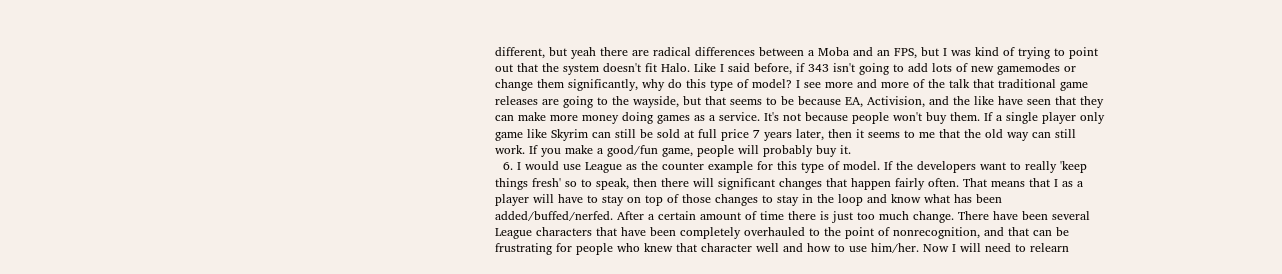different, but yeah there are radical differences between a Moba and an FPS, but I was kind of trying to point out that the system doesn't fit Halo. Like I said before, if 343 isn't going to add lots of new gamemodes or change them significantly, why do this type of model? I see more and more of the talk that traditional game releases are going to the wayside, but that seems to be because EA, Activision, and the like have seen that they can make more money doing games as a service. It's not because people won't buy them. If a single player only game like Skyrim can still be sold at full price 7 years later, then it seems to me that the old way can still work. If you make a good/fun game, people will probably buy it.
  6. I would use League as the counter example for this type of model. If the developers want to really 'keep things fresh' so to speak, then there will significant changes that happen fairly often. That means that I as a player will have to stay on top of those changes to stay in the loop and know what has been added/buffed/nerfed. After a certain amount of time there is just too much change. There have been several League characters that have been completely overhauled to the point of nonrecognition, and that can be frustrating for people who knew that character well and how to use him/her. Now I will need to relearn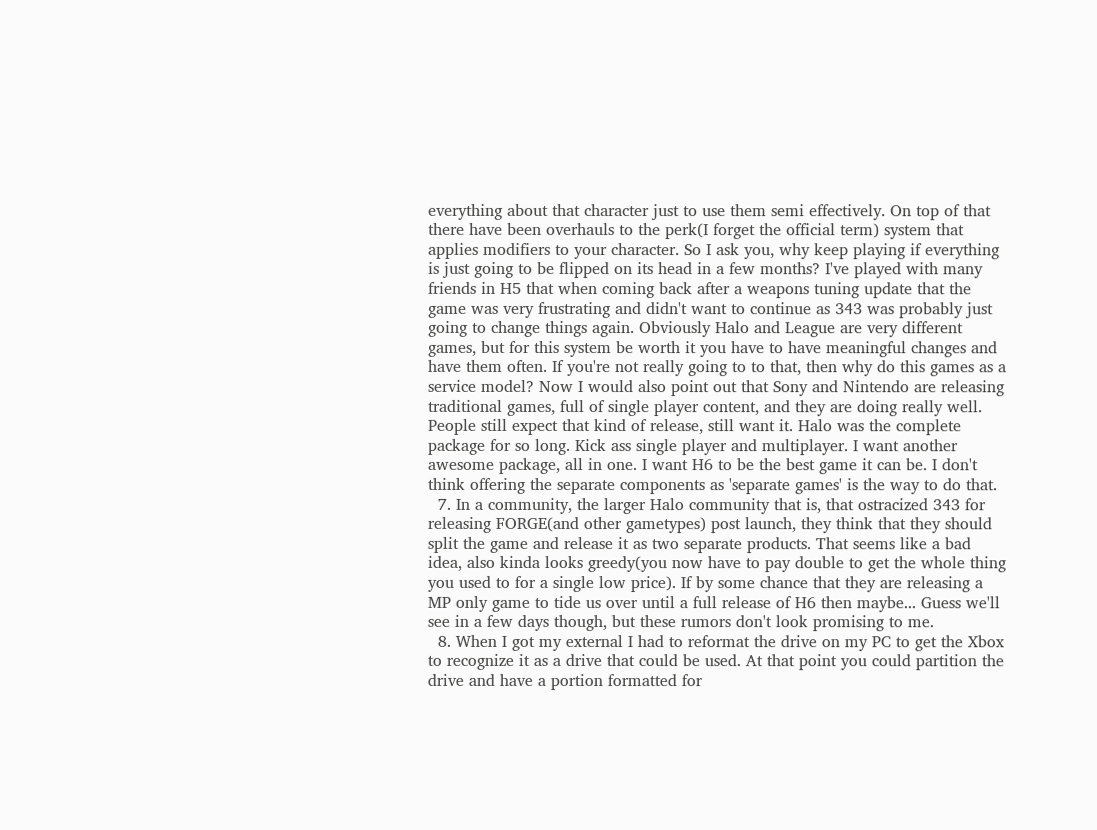everything about that character just to use them semi effectively. On top of that there have been overhauls to the perk(I forget the official term) system that applies modifiers to your character. So I ask you, why keep playing if everything is just going to be flipped on its head in a few months? I've played with many friends in H5 that when coming back after a weapons tuning update that the game was very frustrating and didn't want to continue as 343 was probably just going to change things again. Obviously Halo and League are very different games, but for this system be worth it you have to have meaningful changes and have them often. If you're not really going to to that, then why do this games as a service model? Now I would also point out that Sony and Nintendo are releasing traditional games, full of single player content, and they are doing really well. People still expect that kind of release, still want it. Halo was the complete package for so long. Kick ass single player and multiplayer. I want another awesome package, all in one. I want H6 to be the best game it can be. I don't think offering the separate components as 'separate games' is the way to do that.
  7. In a community, the larger Halo community that is, that ostracized 343 for releasing FORGE(and other gametypes) post launch, they think that they should split the game and release it as two separate products. That seems like a bad idea, also kinda looks greedy(you now have to pay double to get the whole thing you used to for a single low price). If by some chance that they are releasing a MP only game to tide us over until a full release of H6 then maybe... Guess we'll see in a few days though, but these rumors don't look promising to me.
  8. When I got my external I had to reformat the drive on my PC to get the Xbox to recognize it as a drive that could be used. At that point you could partition the drive and have a portion formatted for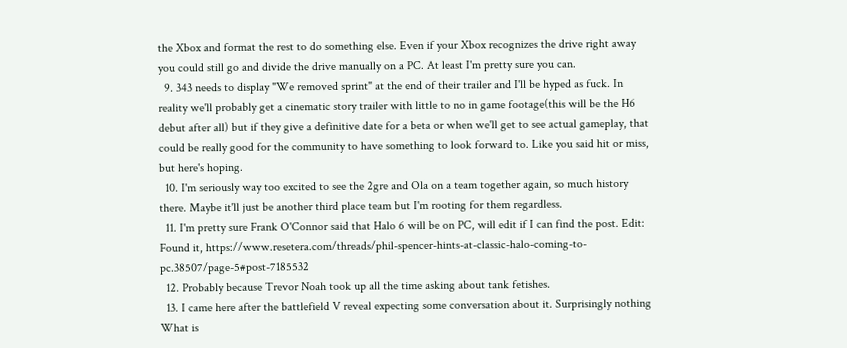the Xbox and format the rest to do something else. Even if your Xbox recognizes the drive right away you could still go and divide the drive manually on a PC. At least I'm pretty sure you can.
  9. 343 needs to display "We removed sprint" at the end of their trailer and I'll be hyped as fuck. In reality we'll probably get a cinematic story trailer with little to no in game footage(this will be the H6 debut after all) but if they give a definitive date for a beta or when we'll get to see actual gameplay, that could be really good for the community to have something to look forward to. Like you said hit or miss, but here's hoping.
  10. I'm seriously way too excited to see the 2gre and Ola on a team together again, so much history there. Maybe it'll just be another third place team but I'm rooting for them regardless.
  11. I'm pretty sure Frank O'Connor said that Halo 6 will be on PC, will edit if I can find the post. Edit: Found it, https://www.resetera.com/threads/phil-spencer-hints-at-classic-halo-coming-to-pc.38507/page-5#post-7185532
  12. Probably because Trevor Noah took up all the time asking about tank fetishes.
  13. I came here after the battlefield V reveal expecting some conversation about it. Surprisingly nothing What is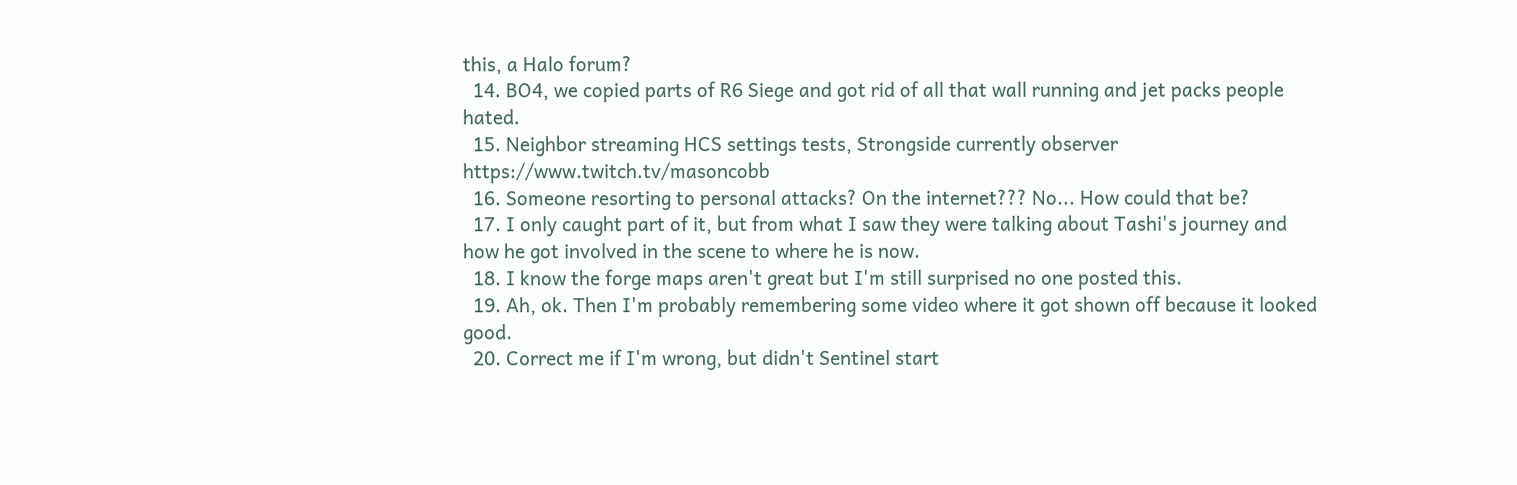this, a Halo forum?
  14. BO4, we copied parts of R6 Siege and got rid of all that wall running and jet packs people hated.
  15. Neighbor streaming HCS settings tests, Strongside currently observer https://www.twitch.tv/masoncobb
  16. Someone resorting to personal attacks? On the internet??? No... How could that be?
  17. I only caught part of it, but from what I saw they were talking about Tashi's journey and how he got involved in the scene to where he is now.
  18. I know the forge maps aren't great but I'm still surprised no one posted this.
  19. Ah, ok. Then I'm probably remembering some video where it got shown off because it looked good.
  20. Correct me if I'm wrong, but didn't Sentinel start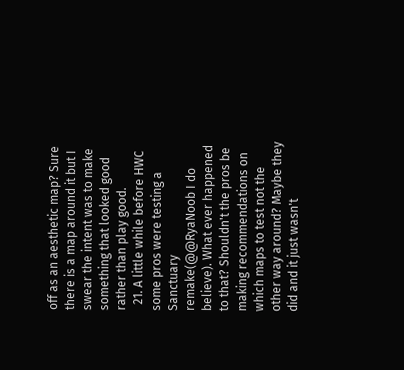off as an aesthetic map? Sure there is a map around it but I swear the intent was to make something that looked good rather than play good.
  21. A little while before HWC some pros were testing a Sanctuary remake(@@RyaNoob I do believe). What ever happened to that? Shouldn't the pros be making recommendations on which maps to test not the other way around? Maybe they did and it just wasn't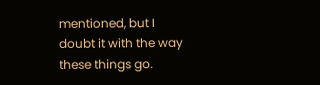mentioned, but I doubt it with the way these things go.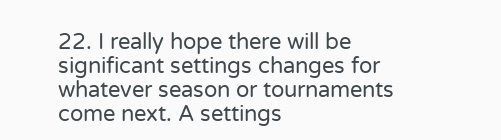22. I really hope there will be significant settings changes for whatever season or tournaments come next. A settings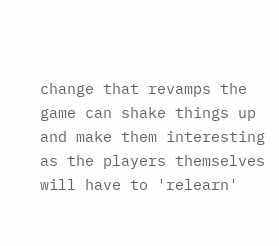change that revamps the game can shake things up and make them interesting as the players themselves will have to 'relearn'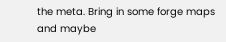the meta. Bring in some forge maps and maybe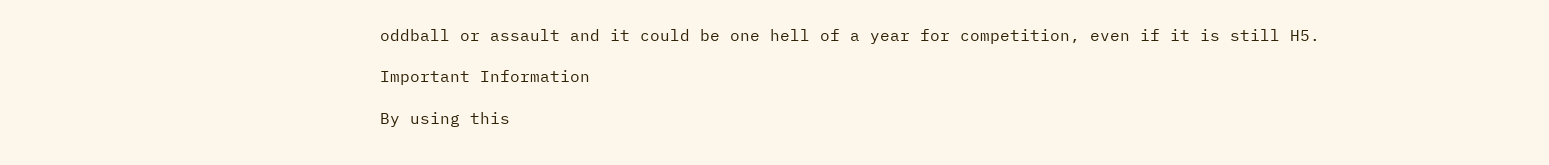oddball or assault and it could be one hell of a year for competition, even if it is still H5.

Important Information

By using this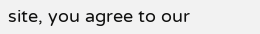site, you agree to our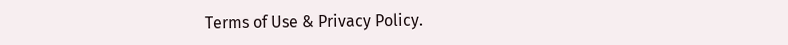Terms of Use & Privacy Policy.